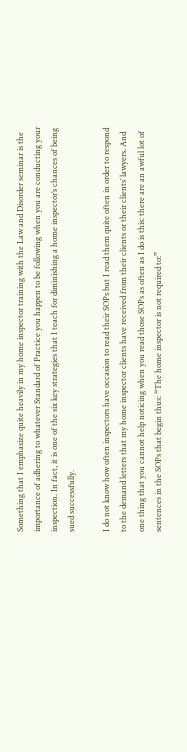Something that I emphasize quite heavily in my home inspector training with the Law and Disorder seminar is the importance of adhering to whatever Standard of Practice you happen to be following when you are conducting your inspection. In fact, it is one of the six key strategies that I teach for diminishing a home inspector’s chances of being sued successfully.

I do not know how often inspectors have occasion to read their SOPs but I read them quite often in order to respond to the demand letters that my home inspector clients have received from their clients or their clients’ lawyers. And one thing that you cannot help noticing when you read those SOPs as often as I do is this: there are an awful lot of sentences in the SOPs that begin thus: “The home inspector is not required to:”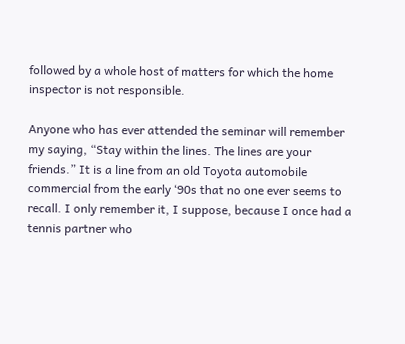followed by a whole host of matters for which the home inspector is not responsible.

Anyone who has ever attended the seminar will remember my saying, “Stay within the lines. The lines are your friends.” It is a line from an old Toyota automobile commercial from the early ‘90s that no one ever seems to recall. I only remember it, I suppose, because I once had a tennis partner who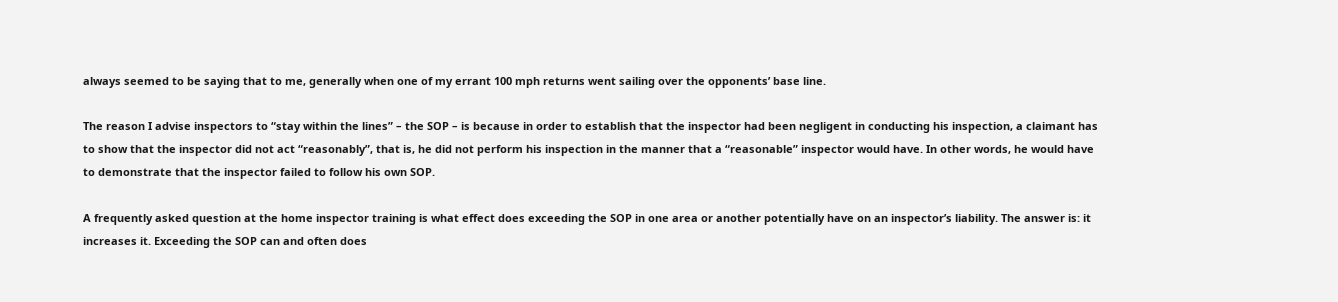always seemed to be saying that to me, generally when one of my errant 100 mph returns went sailing over the opponents’ base line.

The reason I advise inspectors to “stay within the lines” – the SOP – is because in order to establish that the inspector had been negligent in conducting his inspection, a claimant has to show that the inspector did not act “reasonably”, that is, he did not perform his inspection in the manner that a “reasonable” inspector would have. In other words, he would have to demonstrate that the inspector failed to follow his own SOP.

A frequently asked question at the home inspector training is what effect does exceeding the SOP in one area or another potentially have on an inspector’s liability. The answer is: it increases it. Exceeding the SOP can and often does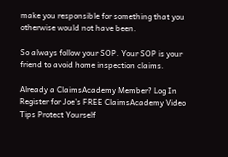make you responsible for something that you otherwise would not have been.

So always follow your SOP. Your SOP is your friend to avoid home inspection claims.

Already a ClaimsAcademy Member? Log In Register for Joe’s FREE ClaimsAcademy Video Tips Protect Yourself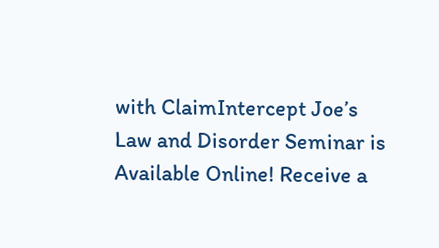with ClaimIntercept Joe’s Law and Disorder Seminar is Available Online! Receive a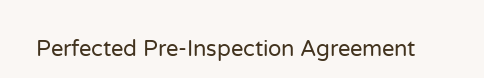Perfected Pre-Inspection Agreement